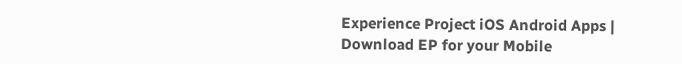Experience Project iOS Android Apps | Download EP for your Mobile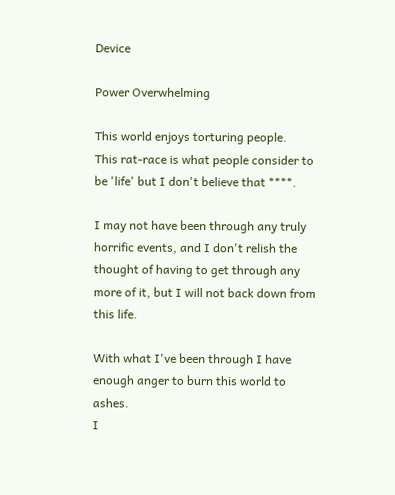Device

Power Overwhelming

This world enjoys torturing people.
This rat-race is what people consider to be 'life' but I don't believe that ****.

I may not have been through any truly horrific events, and I don't relish the thought of having to get through any more of it, but I will not back down from this life.

With what I've been through I have enough anger to burn this world to ashes.
I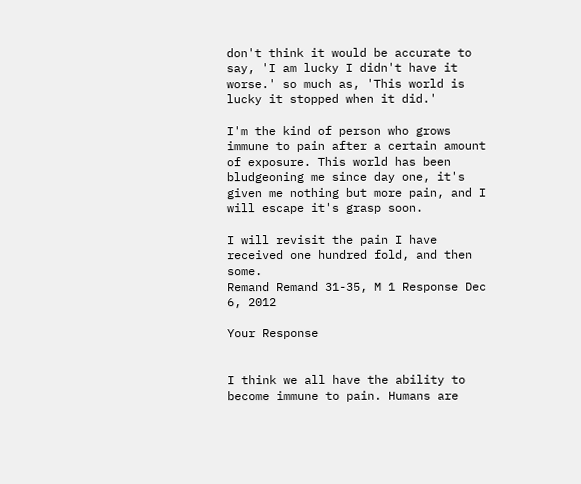don't think it would be accurate to say, 'I am lucky I didn't have it worse.' so much as, 'This world is lucky it stopped when it did.'

I'm the kind of person who grows immune to pain after a certain amount of exposure. This world has been bludgeoning me since day one, it's given me nothing but more pain, and I will escape it's grasp soon.

I will revisit the pain I have received one hundred fold, and then some.
Remand Remand 31-35, M 1 Response Dec 6, 2012

Your Response


I think we all have the ability to become immune to pain. Humans are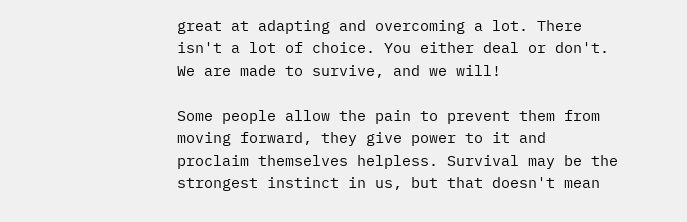great at adapting and overcoming a lot. There isn't a lot of choice. You either deal or don't. We are made to survive, and we will!

Some people allow the pain to prevent them from moving forward, they give power to it and proclaim themselves helpless. Survival may be the strongest instinct in us, but that doesn't mean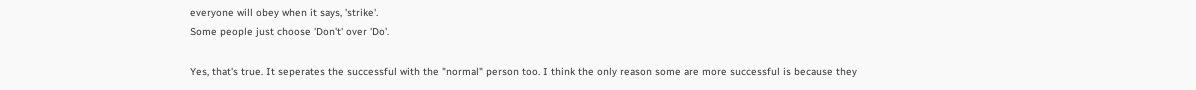everyone will obey when it says, 'strike'.
Some people just choose 'Don't' over 'Do'.

Yes, that's true. It seperates the successful with the "normal" person too. I think the only reason some are more successful is because they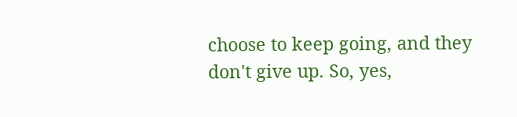choose to keep going, and they don't give up. So, yes,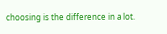choosing is the difference in a lot.